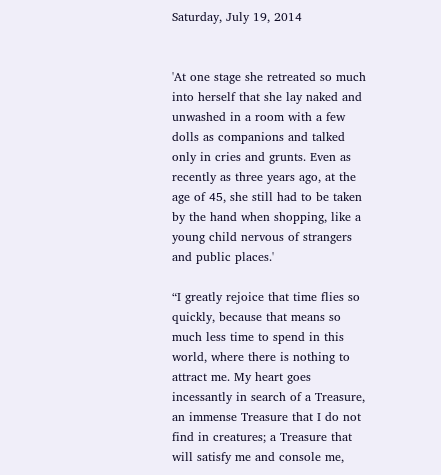Saturday, July 19, 2014


'At one stage she retreated so much into herself that she lay naked and unwashed in a room with a few dolls as companions and talked only in cries and grunts. Even as recently as three years ago, at the age of 45, she still had to be taken by the hand when shopping, like a young child nervous of strangers and public places.'

“I greatly rejoice that time flies so quickly, because that means so much less time to spend in this world, where there is nothing to attract me. My heart goes incessantly in search of a Treasure, an immense Treasure that I do not find in creatures; a Treasure that will satisfy me and console me,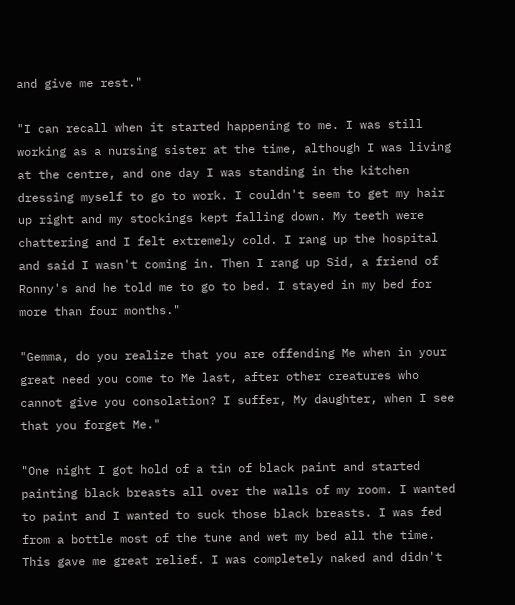and give me rest."

"I can recall when it started happening to me. I was still working as a nursing sister at the time, although I was living at the centre, and one day I was standing in the kitchen dressing myself to go to work. I couldn't seem to get my hair up right and my stockings kept falling down. My teeth were chattering and I felt extremely cold. I rang up the hospital and said I wasn't coming in. Then I rang up Sid, a friend of Ronny's and he told me to go to bed. I stayed in my bed for more than four months."

"Gemma, do you realize that you are offending Me when in your great need you come to Me last, after other creatures who cannot give you consolation? I suffer, My daughter, when I see that you forget Me."

"One night I got hold of a tin of black paint and started painting black breasts all over the walls of my room. I wanted to paint and I wanted to suck those black breasts. I was fed from a bottle most of the tune and wet my bed all the time. This gave me great relief. I was completely naked and didn't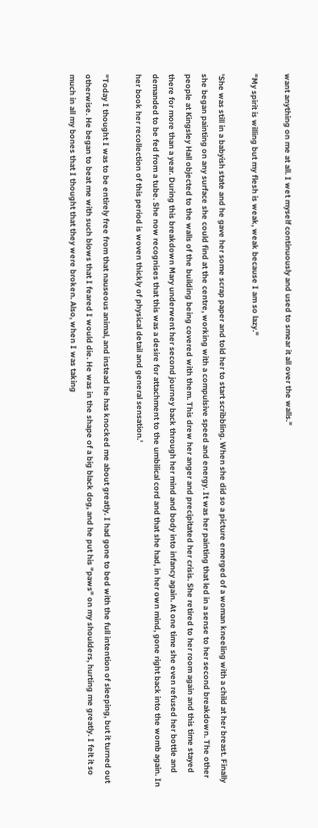want anything on me at all. I wet myself continuously and used to smear it all over the walls."

"My spirit is willing but my flesh is weak, weak because I am so lazy."

'She was still in a babyish state and he gave her some scrap paper and told her to start scribbling. When she did so a picture emerged of a woman kneeling with a child at her breast. Finally she began painting on any surface she could find at the centre, working with a compulsive speed and energy. It was her painting that led in a sense to her second breakdown. The other people at Kingsley Hall objected to the walls of the building being covered with them. This drew her anger and precipitated her crisis. She retired to her room again and this time stayed there for more than a year. During this breakdown Mary underwent her second journey back through her mind and body into infancy again. At one time she even refused her bottle and demanded to be fed from a tube. She now recognises that this was a desire for attachment to the umbilical cord and that she had, in her own mind, gone right back into the womb again. In her book her recollection of this period is woven thickly of physical detail and general sensation.'

"Today I thought I was to be entirely free from that nauseous animal, and instead he has knocked me about greatly. I had gone to bed with the full intention of sleeping, but it turned out otherwise. He began to beat me with such blows that I feared I would die. He was in the shape of a big black dog, and he put his "paws" on my shoulders, hurting me greatly. I felt it so much in all my bones that I thought that they were broken. Also, when I was taking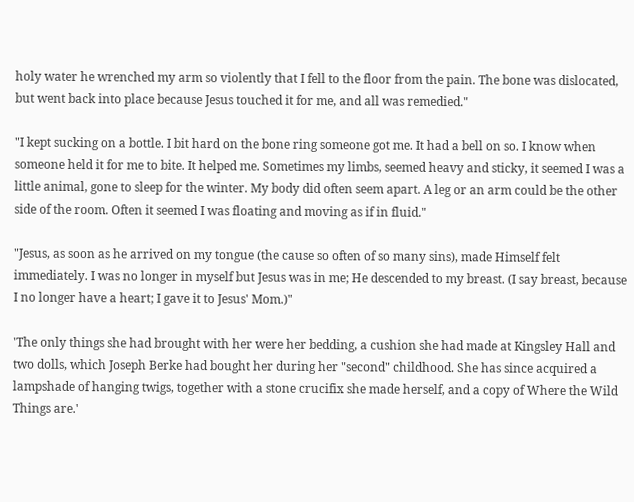holy water he wrenched my arm so violently that I fell to the floor from the pain. The bone was dislocated, but went back into place because Jesus touched it for me, and all was remedied."

"I kept sucking on a bottle. I bit hard on the bone ring someone got me. It had a bell on so. I know when someone held it for me to bite. It helped me. Sometimes my limbs, seemed heavy and sticky, it seemed I was a little animal, gone to sleep for the winter. My body did often seem apart. A leg or an arm could be the other side of the room. Often it seemed I was floating and moving as if in fluid."

"Jesus, as soon as he arrived on my tongue (the cause so often of so many sins), made Himself felt immediately. I was no longer in myself but Jesus was in me; He descended to my breast. (I say breast, because I no longer have a heart; I gave it to Jesus' Mom.)"

'The only things she had brought with her were her bedding, a cushion she had made at Kingsley Hall and two dolls, which Joseph Berke had bought her during her "second" childhood. She has since acquired a lampshade of hanging twigs, together with a stone crucifix she made herself, and a copy of Where the Wild Things are.'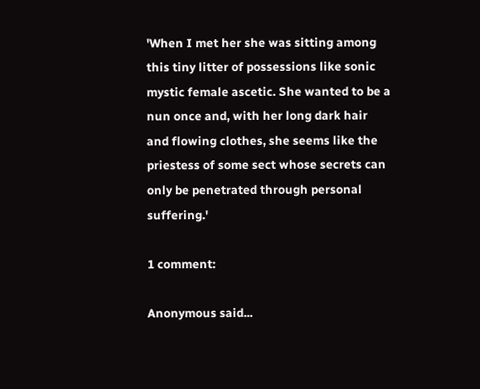'When I met her she was sitting among this tiny litter of possessions like sonic mystic female ascetic. She wanted to be a nun once and, with her long dark hair and flowing clothes, she seems like the priestess of some sect whose secrets can only be penetrated through personal suffering.'

1 comment:

Anonymous said...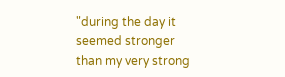"during the day it seemed stronger than my very strong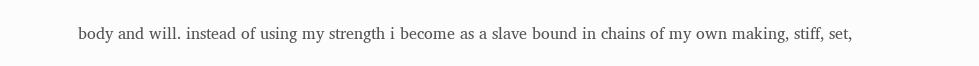body and will. instead of using my strength i become as a slave bound in chains of my own making, stiff, set,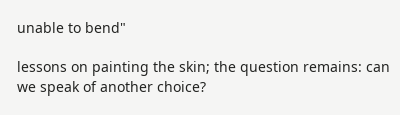unable to bend"

lessons on painting the skin; the question remains: can we speak of another choice?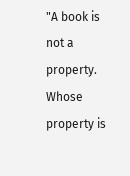"A book is not a property. Whose property is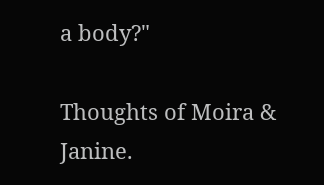a body?"

Thoughts of Moira & Janine.